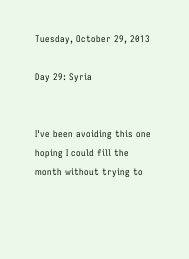Tuesday, October 29, 2013

Day 29: Syria


I've been avoiding this one hoping I could fill the month without trying to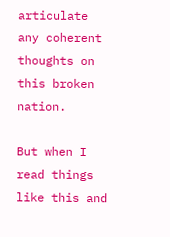articulate any coherent thoughts on this broken nation.

But when I read things like this and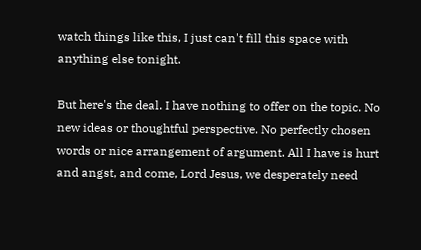watch things like this, I just can't fill this space with anything else tonight.

But here's the deal. I have nothing to offer on the topic. No new ideas or thoughtful perspective. No perfectly chosen words or nice arrangement of argument. All I have is hurt and angst, and come, Lord Jesus, we desperately need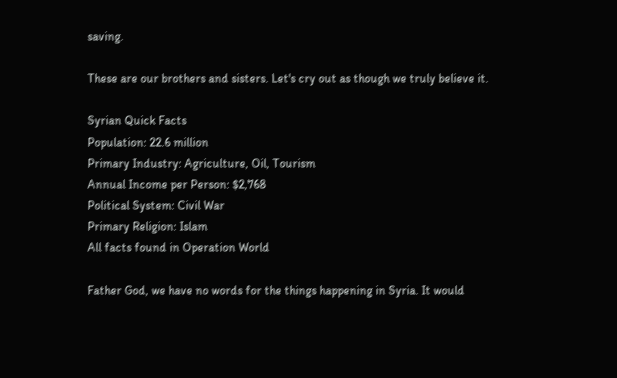saving.

These are our brothers and sisters. Let's cry out as though we truly believe it.

Syrian Quick Facts
Population: 22.6 million
Primary Industry: Agriculture, Oil, Tourism
Annual Income per Person: $2,768
Political System: Civil War
Primary Religion: Islam
All facts found in Operation World

Father God, we have no words for the things happening in Syria. It would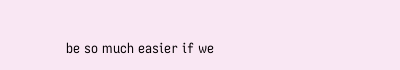be so much easier if we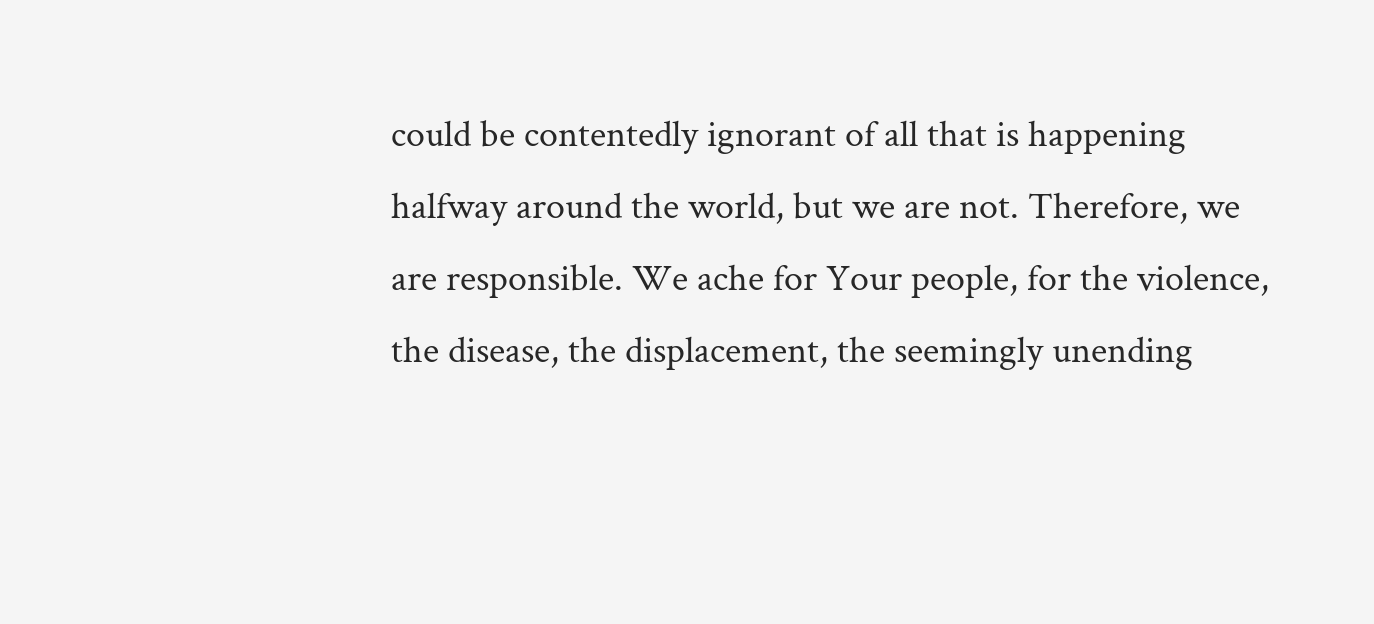could be contentedly ignorant of all that is happening halfway around the world, but we are not. Therefore, we are responsible. We ache for Your people, for the violence, the disease, the displacement, the seemingly unending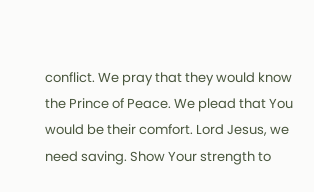conflict. We pray that they would know the Prince of Peace. We plead that You would be their comfort. Lord Jesus, we need saving. Show Your strength to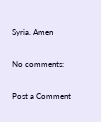Syria. Amen

No comments:

Post a Comment